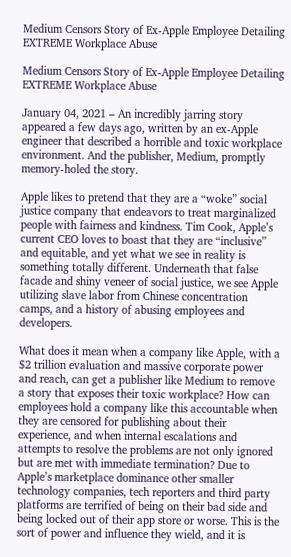Medium Censors Story of Ex-Apple Employee Detailing EXTREME Workplace Abuse

Medium Censors Story of Ex-Apple Employee Detailing EXTREME Workplace Abuse

January 04, 2021 – An incredibly jarring story appeared a few days ago, written by an ex-Apple engineer that described a horrible and toxic workplace environment. And the publisher, Medium, promptly memory-holed the story.

Apple likes to pretend that they are a “woke” social justice company that endeavors to treat marginalized people with fairness and kindness. Tim Cook, Apple’s current CEO loves to boast that they are “inclusive” and equitable, and yet what we see in reality is something totally different. Underneath that false facade and shiny veneer of social justice, we see Apple utilizing slave labor from Chinese concentration camps, and a history of abusing employees and developers.

What does it mean when a company like Apple, with a $2 trillion evaluation and massive corporate power and reach, can get a publisher like Medium to remove a story that exposes their toxic workplace? How can employees hold a company like this accountable when they are censored for publishing about their experience, and when internal escalations and attempts to resolve the problems are not only ignored but are met with immediate termination? Due to Apple’s marketplace dominance other smaller technology companies, tech reporters and third party platforms are terrified of being on their bad side and being locked out of their app store or worse. This is the sort of power and influence they wield, and it is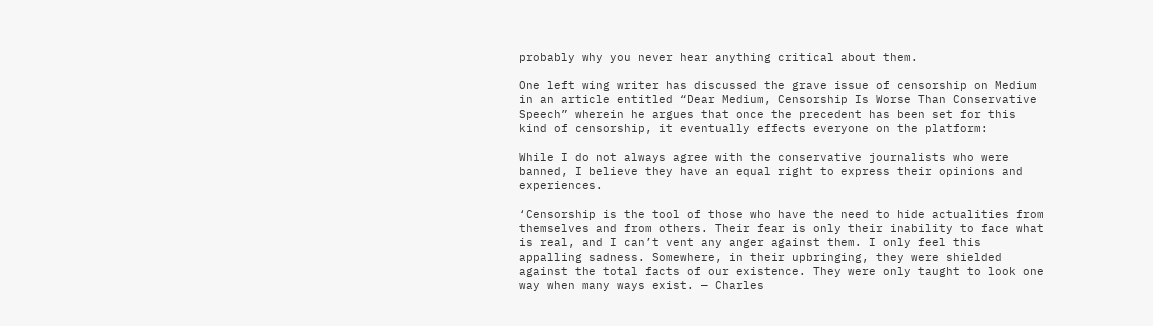probably why you never hear anything critical about them.

One left wing writer has discussed the grave issue of censorship on Medium in an article entitled “Dear Medium, Censorship Is Worse Than Conservative Speech” wherein he argues that once the precedent has been set for this kind of censorship, it eventually effects everyone on the platform:

While I do not always agree with the conservative journalists who were banned, I believe they have an equal right to express their opinions and experiences.

‘Censorship is the tool of those who have the need to hide actualities from themselves and from others. Their fear is only their inability to face what is real, and I can’t vent any anger against them. I only feel this appalling sadness. Somewhere, in their upbringing, they were shielded against the total facts of our existence. They were only taught to look one way when many ways exist. — Charles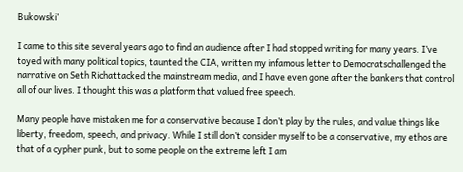Bukowski’

I came to this site several years ago to find an audience after I had stopped writing for many years. I’ve toyed with many political topics, taunted the CIA, written my infamous letter to Democratschallenged the narrative on Seth Richattacked the mainstream media, and I have even gone after the bankers that control all of our lives. I thought this was a platform that valued free speech.

Many people have mistaken me for a conservative because I don’t play by the rules, and value things like liberty, freedom, speech, and privacy. While I still don’t consider myself to be a conservative, my ethos are that of a cypher punk, but to some people on the extreme left I am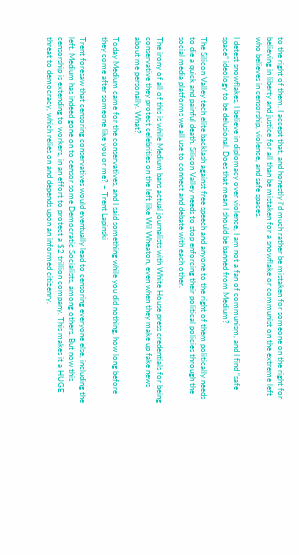to the right of them. I accept that, and honestly I’d much rather be mistaken for someone on the right for believing in liberty and justice for all than be mistaken for a snowflake or communist on the extreme left who believes in censorship, violence, and safe spaces.

I detest snowflakes, I believe in diplomacy over violence, I am not a fan of communism, and I find “safe space” ideology to be delusional. Does that mean I should be banned from Medium?

The Silicon Valley tech elite backlash against free speech and anyone to the right of them politically needs to die a quick and painful death. Silicon Valley needs to stop enforcing their political policies through the social media platforms we all use to connect and debate with each other.

The irony of all of this is while Medium bans actual journalists with White House press credentials for being conservative they protect celebrities on the left like Wil Wheaton, even when they make up fake news about me personally. What?

Today Medium came for the conservatives, and I said something while you did nothing, how long before they come after someone like you or me? – Trent Lapinski

Trent foresaw that censoring conservatives would eventually lead to censoring everyone else, including the left. Medium has indeed gone on to censor some Democratic Socialists, among others. But now this censorship is extending to workers, in an effort to protect a $2 trillion company. This makes it a HUGE threat to democracy, which relies on and depends upon an informed citizenry.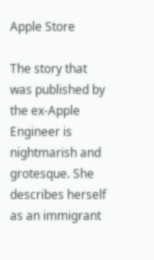Apple Store

The story that was published by the ex-Apple Engineer is nightmarish and grotesque. She describes herself as an immigrant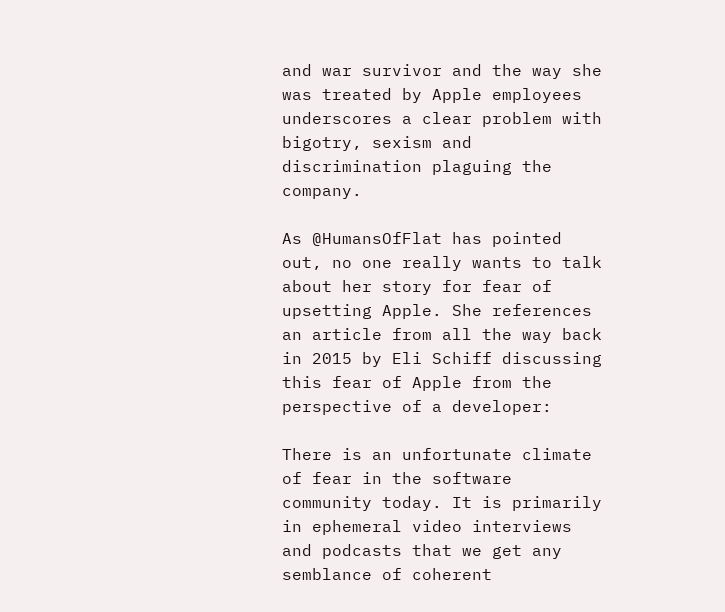and war survivor and the way she was treated by Apple employees underscores a clear problem with bigotry, sexism and discrimination plaguing the company.

As @HumansOfFlat has pointed out, no one really wants to talk about her story for fear of upsetting Apple. She references an article from all the way back in 2015 by Eli Schiff discussing this fear of Apple from the perspective of a developer:

There is an unfortunate climate of fear in the software community today. It is primarily in ephemeral video interviews and podcasts that we get any semblance of coherent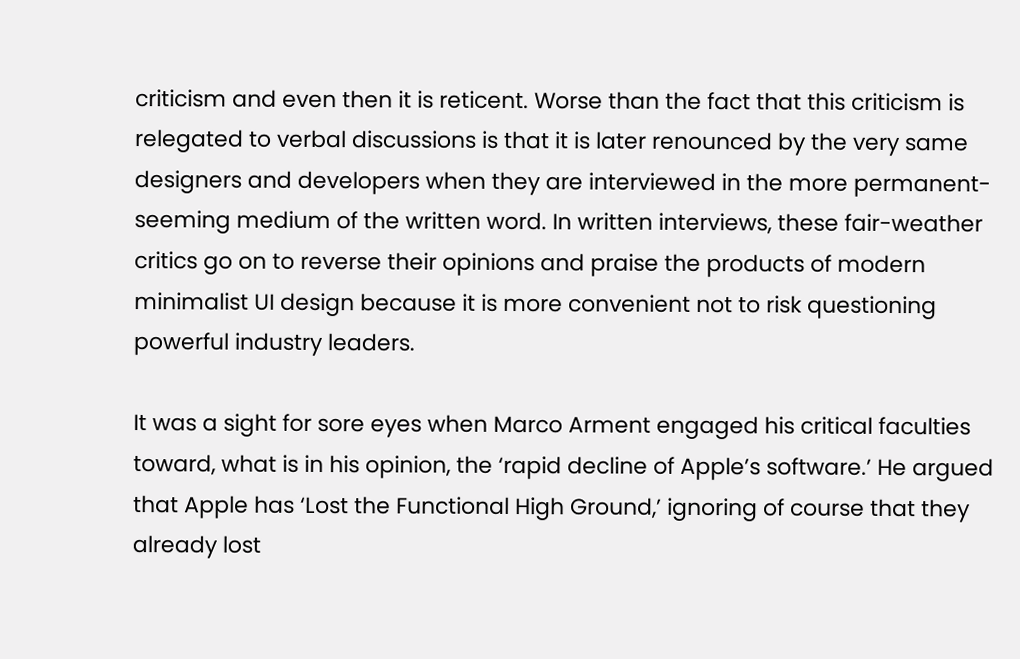criticism and even then it is reticent. Worse than the fact that this criticism is relegated to verbal discussions is that it is later renounced by the very same designers and developers when they are interviewed in the more permanent-seeming medium of the written word. In written interviews, these fair-weather critics go on to reverse their opinions and praise the products of modern minimalist UI design because it is more convenient not to risk questioning powerful industry leaders.

It was a sight for sore eyes when Marco Arment engaged his critical faculties toward, what is in his opinion, the ‘rapid decline of Apple’s software.’ He argued that Apple has ‘Lost the Functional High Ground,’ ignoring of course that they already lost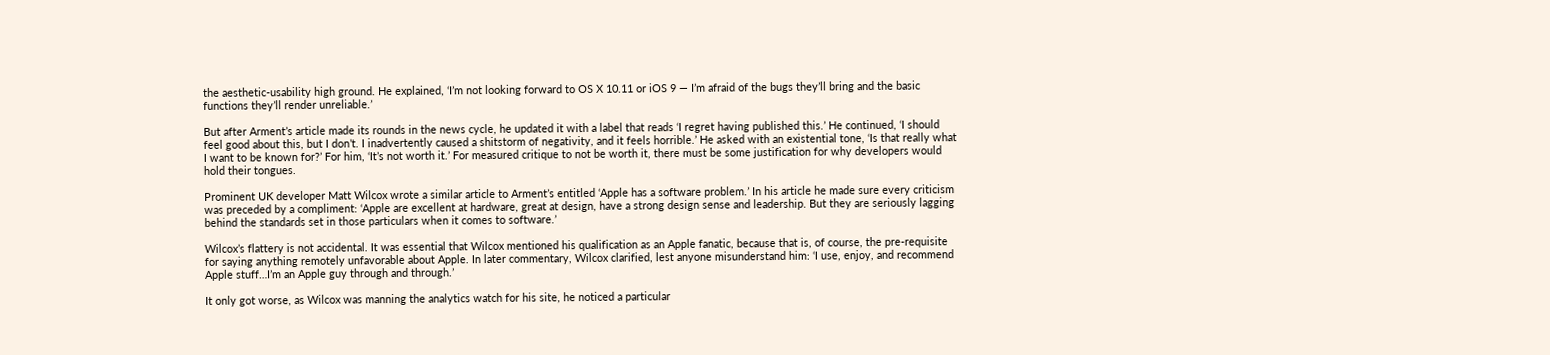the aesthetic-usability high ground. He explained, ‘I’m not looking forward to OS X 10.11 or iOS 9 — I’m afraid of the bugs they’ll bring and the basic functions they’ll render unreliable.’

But after Arment’s article made its rounds in the news cycle, he updated it with a label that reads ‘I regret having published this.’ He continued, ‘I should feel good about this, but I don’t. I inadvertently caused a shitstorm of negativity, and it feels horrible.’ He asked with an existential tone, ‘Is that really what I want to be known for?’ For him, ‘It’s not worth it.’ For measured critique to not be worth it, there must be some justification for why developers would hold their tongues.

Prominent UK developer Matt Wilcox wrote a similar article to Arment’s entitled ‘Apple has a software problem.’ In his article he made sure every criticism was preceded by a compliment: ‘Apple are excellent at hardware, great at design, have a strong design sense and leadership. But they are seriously lagging behind the standards set in those particulars when it comes to software.’

Wilcox’s flattery is not accidental. It was essential that Wilcox mentioned his qualification as an Apple fanatic, because that is, of course, the pre-requisite for saying anything remotely unfavorable about Apple. In later commentary, Wilcox clarified, lest anyone misunderstand him: ‘I use, enjoy, and recommend Apple stuff…I’m an Apple guy through and through.’

It only got worse, as Wilcox was manning the analytics watch for his site, he noticed a particular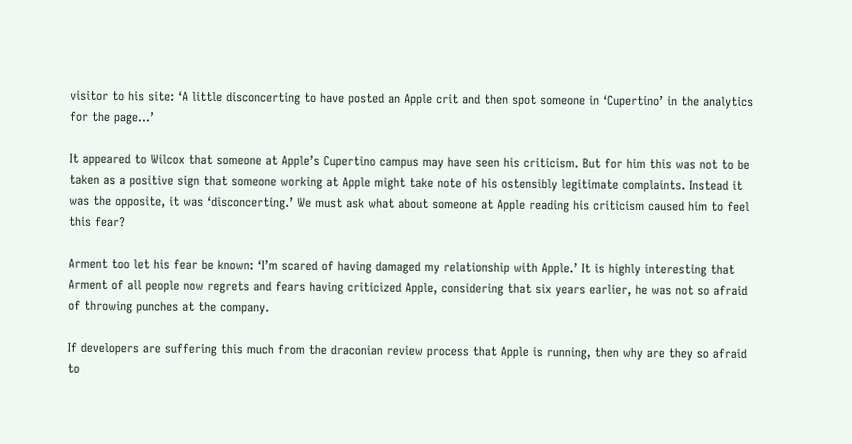visitor to his site: ‘A little disconcerting to have posted an Apple crit and then spot someone in ‘Cupertino’ in the analytics for the page…’

It appeared to Wilcox that someone at Apple’s Cupertino campus may have seen his criticism. But for him this was not to be taken as a positive sign that someone working at Apple might take note of his ostensibly legitimate complaints. Instead it was the opposite, it was ‘disconcerting.’ We must ask what about someone at Apple reading his criticism caused him to feel this fear?

Arment too let his fear be known: ‘I’m scared of having damaged my relationship with Apple.’ It is highly interesting that Arment of all people now regrets and fears having criticized Apple, considering that six years earlier, he was not so afraid of throwing punches at the company.

If developers are suffering this much from the draconian review process that Apple is running, then why are they so afraid to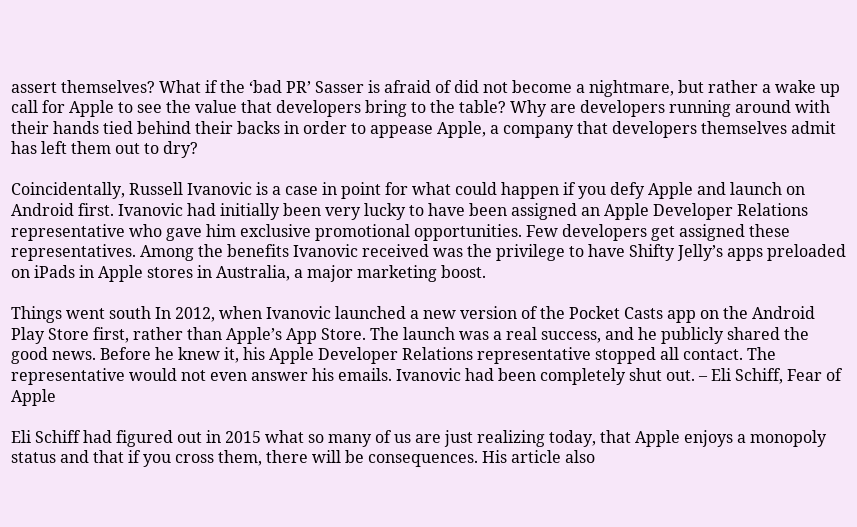assert themselves? What if the ‘bad PR’ Sasser is afraid of did not become a nightmare, but rather a wake up call for Apple to see the value that developers bring to the table? Why are developers running around with their hands tied behind their backs in order to appease Apple, a company that developers themselves admit has left them out to dry?

Coincidentally, Russell Ivanovic is a case in point for what could happen if you defy Apple and launch on Android first. Ivanovic had initially been very lucky to have been assigned an Apple Developer Relations representative who gave him exclusive promotional opportunities. Few developers get assigned these representatives. Among the benefits Ivanovic received was the privilege to have Shifty Jelly’s apps preloaded on iPads in Apple stores in Australia, a major marketing boost.

Things went south In 2012, when Ivanovic launched a new version of the Pocket Casts app on the Android Play Store first, rather than Apple’s App Store. The launch was a real success, and he publicly shared the good news. Before he knew it, his Apple Developer Relations representative stopped all contact. The representative would not even answer his emails. Ivanovic had been completely shut out. – Eli Schiff, Fear of Apple

Eli Schiff had figured out in 2015 what so many of us are just realizing today, that Apple enjoys a monopoly status and that if you cross them, there will be consequences. His article also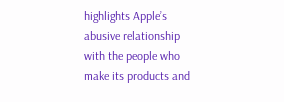highlights Apple’s abusive relationship with the people who make its products and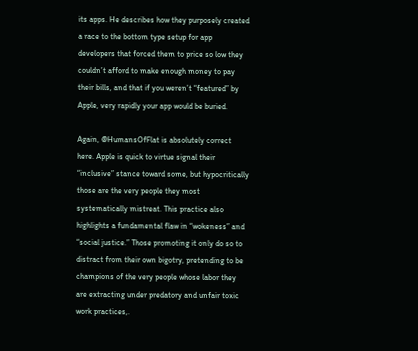its apps. He describes how they purposely created a race to the bottom type setup for app developers that forced them to price so low they couldn’t afford to make enough money to pay their bills, and that if you weren’t “featured” by Apple, very rapidly your app would be buried.

Again, @HumansOfFlat is absolutely correct here. Apple is quick to virtue signal their “inclusive” stance toward some, but hypocritically those are the very people they most systematically mistreat. This practice also highlights a fundamental flaw in “wokeness” and “social justice.” Those promoting it only do so to distract from their own bigotry, pretending to be champions of the very people whose labor they are extracting under predatory and unfair toxic work practices,.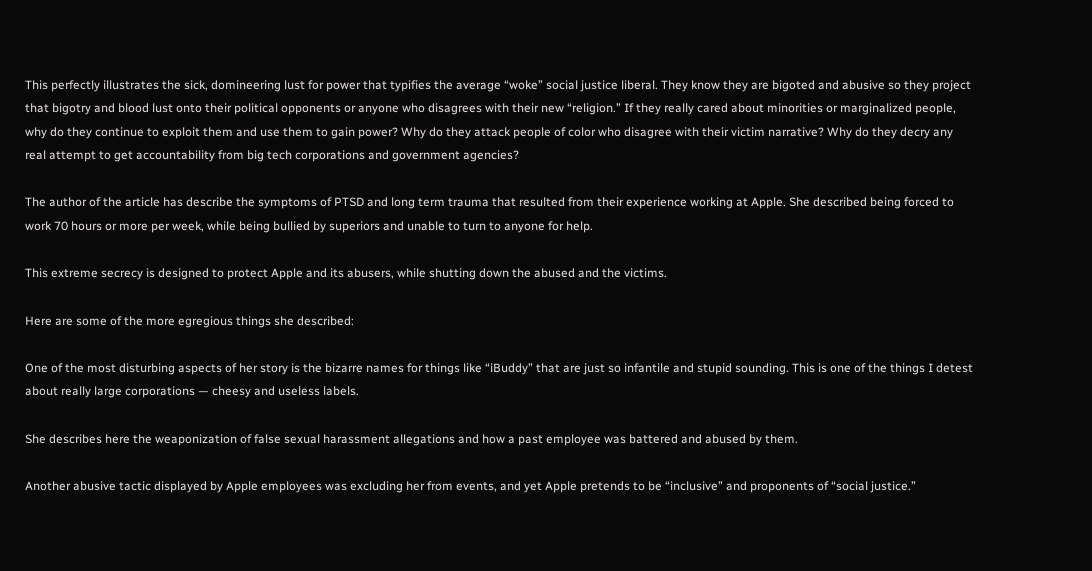This perfectly illustrates the sick, domineering lust for power that typifies the average “woke” social justice liberal. They know they are bigoted and abusive so they project that bigotry and blood lust onto their political opponents or anyone who disagrees with their new “religion.” If they really cared about minorities or marginalized people, why do they continue to exploit them and use them to gain power? Why do they attack people of color who disagree with their victim narrative? Why do they decry any real attempt to get accountability from big tech corporations and government agencies?

The author of the article has describe the symptoms of PTSD and long term trauma that resulted from their experience working at Apple. She described being forced to work 70 hours or more per week, while being bullied by superiors and unable to turn to anyone for help.

This extreme secrecy is designed to protect Apple and its abusers, while shutting down the abused and the victims.

Here are some of the more egregious things she described:

One of the most disturbing aspects of her story is the bizarre names for things like “iBuddy” that are just so infantile and stupid sounding. This is one of the things I detest about really large corporations — cheesy and useless labels.

She describes here the weaponization of false sexual harassment allegations and how a past employee was battered and abused by them.

Another abusive tactic displayed by Apple employees was excluding her from events, and yet Apple pretends to be “inclusive” and proponents of “social justice.”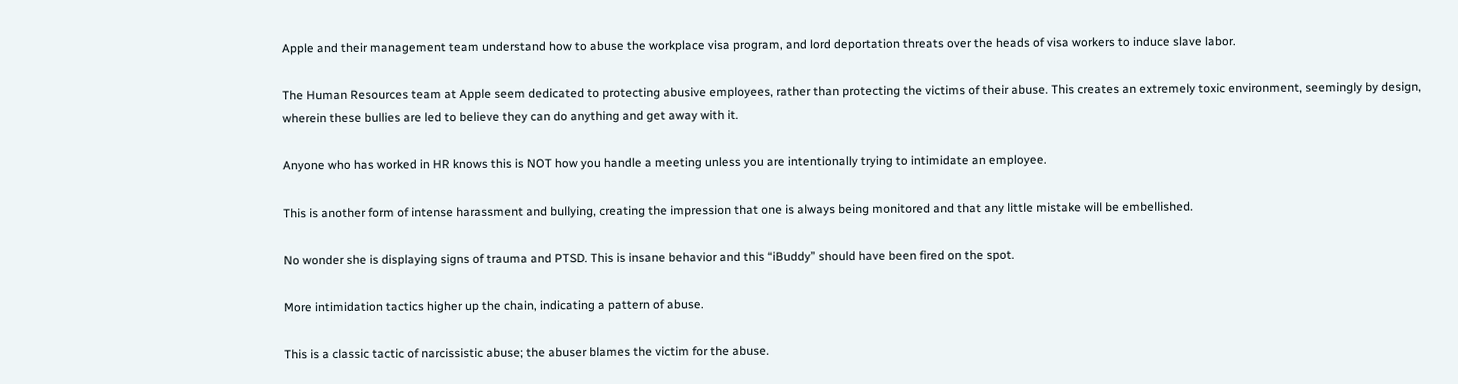Apple and their management team understand how to abuse the workplace visa program, and lord deportation threats over the heads of visa workers to induce slave labor.

The Human Resources team at Apple seem dedicated to protecting abusive employees, rather than protecting the victims of their abuse. This creates an extremely toxic environment, seemingly by design, wherein these bullies are led to believe they can do anything and get away with it.

Anyone who has worked in HR knows this is NOT how you handle a meeting unless you are intentionally trying to intimidate an employee.

This is another form of intense harassment and bullying, creating the impression that one is always being monitored and that any little mistake will be embellished.

No wonder she is displaying signs of trauma and PTSD. This is insane behavior and this “iBuddy” should have been fired on the spot.

More intimidation tactics higher up the chain, indicating a pattern of abuse.

This is a classic tactic of narcissistic abuse; the abuser blames the victim for the abuse.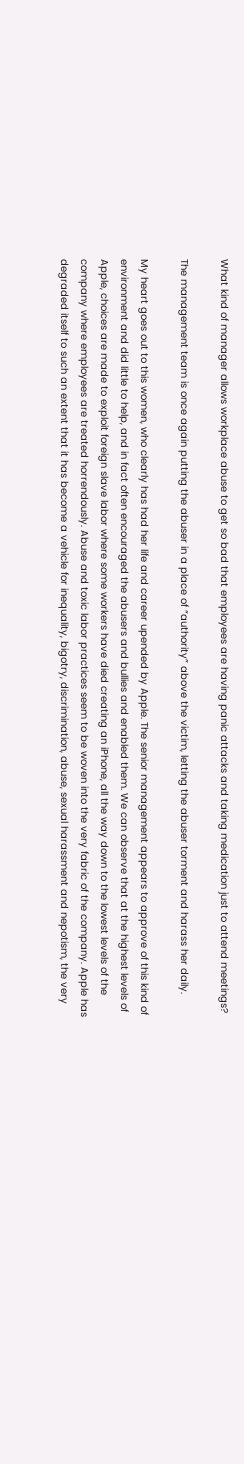What kind of manager allows workplace abuse to get so bad that employees are having panic attacks and taking medication just to attend meetings?

The management team is once again putting the abuser in a place of “authority” above the victim, letting the abuser torment and harass her daily.

My heart goes out to this women, who clearly has had her life and career upended by Apple. The senior management appears to approve of this kind of environment and did little to help, and in fact often encouraged the abusers and bullies and enabled them. We can observe that at the highest levels of Apple, choices are made to exploit foreign slave labor where some workers have died creating an iPhone, all the way down to the lowest levels of the company where employees are treated horrendously. Abuse and toxic labor practices seem to be woven into the very fabric of the company. Apple has degraded itself to such an extent that it has become a vehicle for inequality, bigotry, discrimination, abuse, sexual harassment and nepotism, the very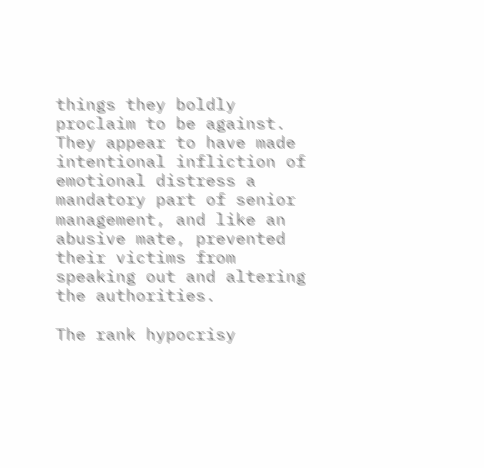things they boldly proclaim to be against. They appear to have made intentional infliction of emotional distress a mandatory part of senior management, and like an abusive mate, prevented their victims from speaking out and altering the authorities.

The rank hypocrisy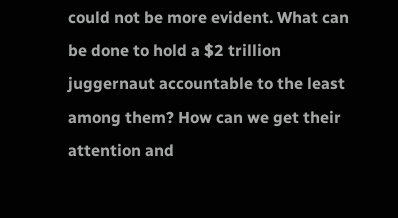could not be more evident. What can be done to hold a $2 trillion juggernaut accountable to the least among them? How can we get their attention and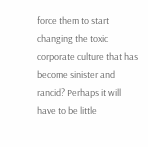force them to start changing the toxic corporate culture that has become sinister and rancid? Perhaps it will have to be little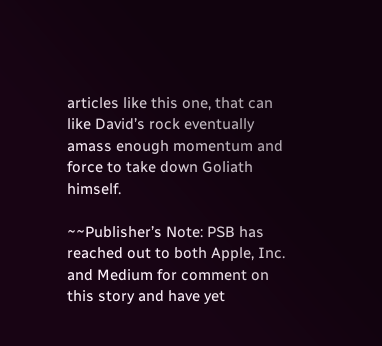articles like this one, that can like David’s rock eventually amass enough momentum and force to take down Goliath himself.

~~Publisher’s Note: PSB has reached out to both Apple, Inc. and Medium for comment on this story and have yet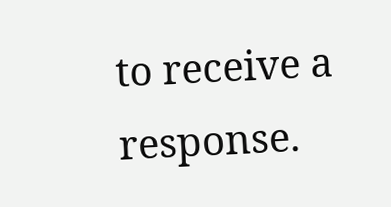to receive a response.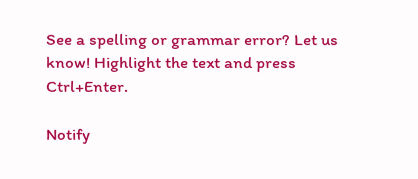See a spelling or grammar error? Let us know! Highlight the text and press Ctrl+Enter.

Notify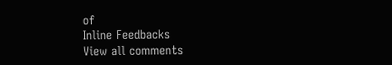of
Inline Feedbacks
View all comments